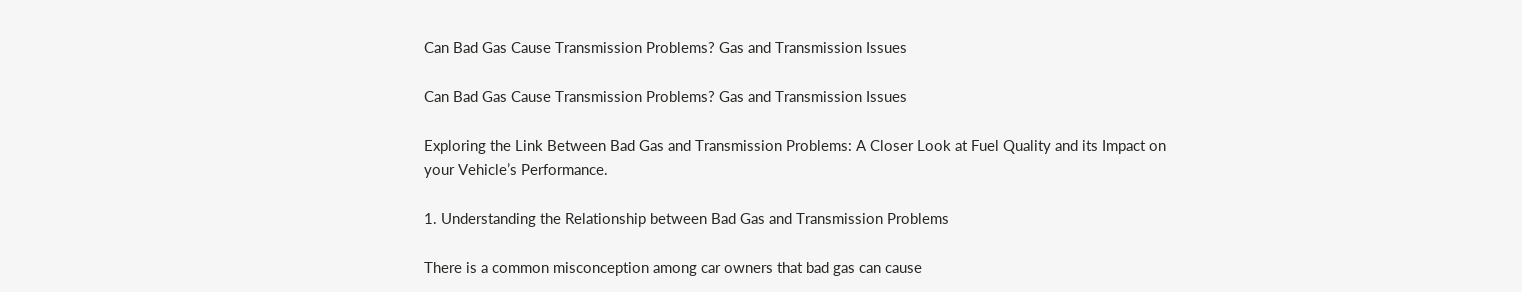Can Bad Gas Cause Transmission Problems? Gas and Transmission Issues

Can Bad Gas Cause Transmission Problems? Gas and Transmission Issues

Exploring the Link Between Bad Gas and Transmission Problems: A Closer Look at Fuel Quality and its Impact on your Vehicle’s Performance.

1. Understanding the Relationship between Bad Gas and Transmission Problems

There is a common misconception among car owners that bad gas can cause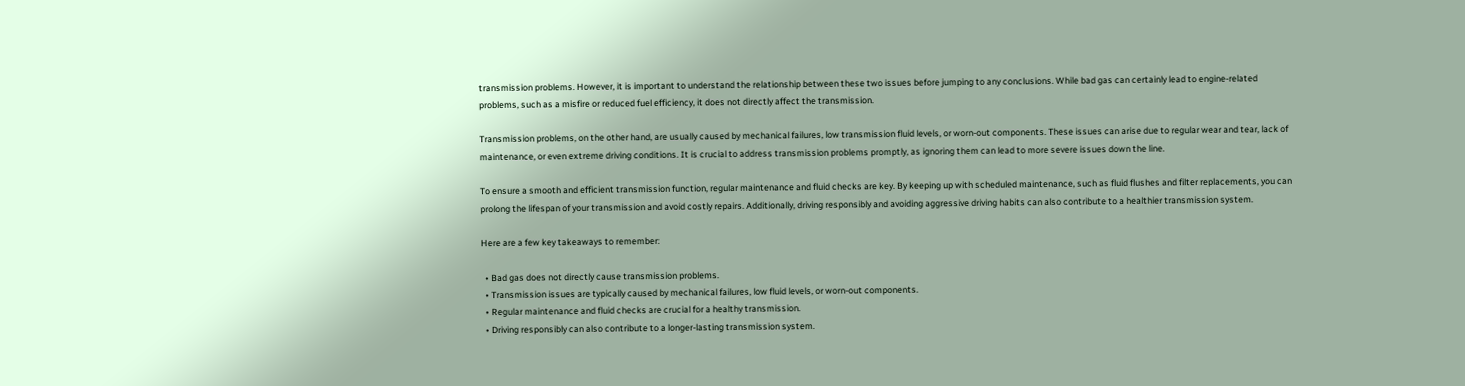transmission problems. However, it is important to understand the relationship between these two issues before jumping to any conclusions. While bad gas can certainly lead to engine-related problems, such as a misfire or reduced fuel efficiency, it does not directly affect the transmission.

Transmission problems, on the other hand, are usually caused by mechanical failures, low transmission fluid levels, or worn-out components. These issues can arise due to regular wear and tear, lack of maintenance, or even extreme driving conditions. It is crucial to address transmission problems promptly, as ignoring them can lead to more severe issues down the line.

To ensure a smooth and efficient transmission function, regular maintenance and fluid checks are key. By keeping up with scheduled maintenance, such as fluid flushes and filter replacements, you can prolong the lifespan of your transmission and avoid costly repairs. Additionally, driving responsibly and avoiding aggressive driving habits can also contribute to a healthier transmission system.

Here are a few key takeaways to remember:

  • Bad gas does not directly cause transmission problems.
  • Transmission issues are typically caused by mechanical failures, low fluid levels, or worn-out components.
  • Regular maintenance and fluid checks are crucial for a healthy transmission.
  • Driving responsibly can also contribute to a longer-lasting transmission system.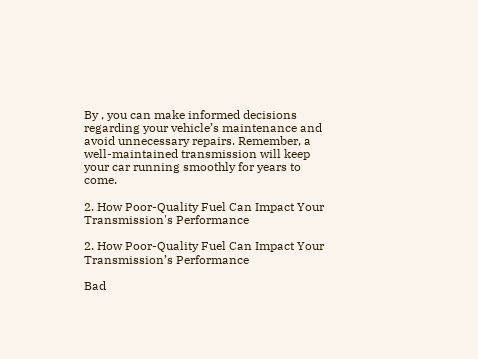By , you can make informed decisions regarding your vehicle’s maintenance and avoid unnecessary repairs. Remember, a well-maintained transmission will keep your car running smoothly for years to come.

2. How Poor-Quality Fuel Can Impact Your Transmission's Performance

2. How Poor-Quality Fuel Can Impact Your Transmission’s Performance

Bad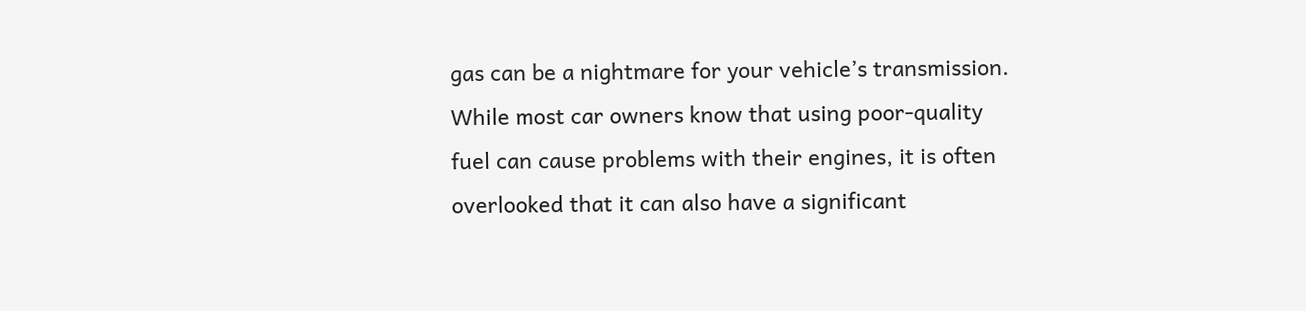gas can be a nightmare for your vehicle’s transmission. While most car owners know that using poor-quality fuel can cause problems with their engines, it is often overlooked that it can also have a significant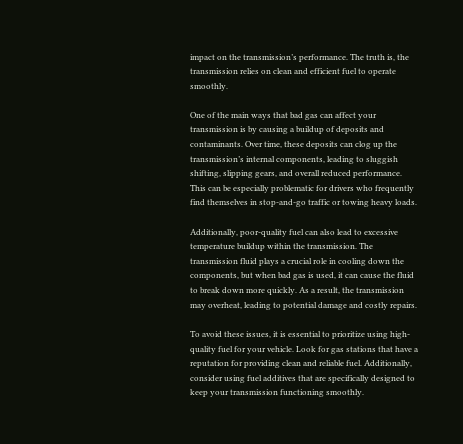impact on the transmission’s performance. The truth is, the transmission relies on clean and efficient fuel to operate smoothly.

One of the main ways that bad gas can affect your transmission is by causing a buildup of deposits and contaminants. Over time, these deposits can clog up the transmission’s internal components, leading to sluggish shifting, slipping gears, and overall reduced performance. This can be especially problematic for drivers who frequently find themselves in stop-and-go traffic or towing heavy loads.

Additionally, poor-quality fuel can also lead to excessive temperature buildup within the transmission. The transmission fluid plays a crucial role in cooling down the components, but when bad gas is used, it can cause the fluid to break down more quickly. As a result, the transmission may overheat, leading to potential damage and costly repairs.

To avoid these issues, it is essential to prioritize using high-quality fuel for your vehicle. Look for gas stations that have a reputation for providing clean and reliable fuel. Additionally, consider using fuel additives that are specifically designed to keep your transmission functioning smoothly.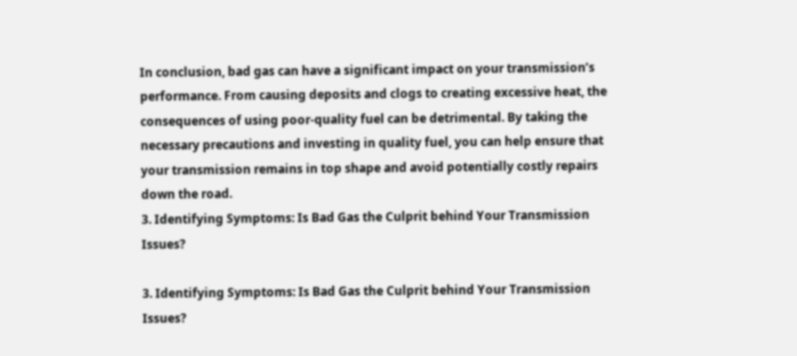In conclusion, bad gas can have a significant impact on your transmission’s performance. From causing deposits and clogs to creating excessive heat, the consequences of using poor-quality fuel can be detrimental. By taking the necessary precautions and investing in quality fuel, you can help ensure that your transmission remains in top shape and avoid potentially costly repairs down the road.
3. Identifying Symptoms: Is Bad Gas the Culprit behind Your Transmission Issues?

3. Identifying Symptoms: Is Bad Gas the Culprit behind Your Transmission Issues?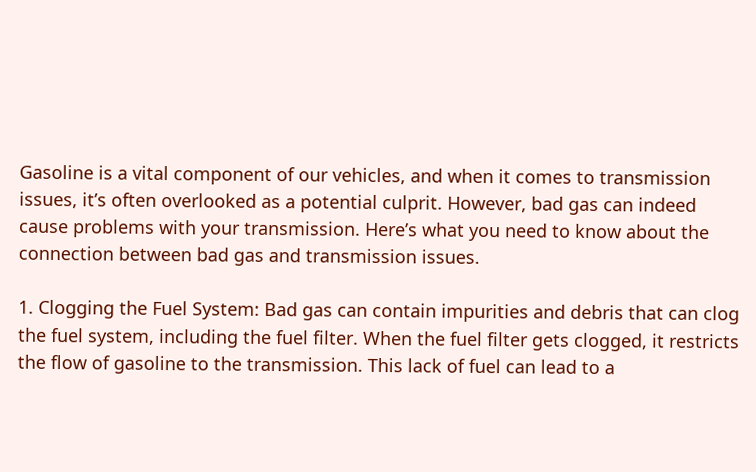Gasoline is a vital component of our vehicles, and when it comes to transmission issues, it’s often overlooked as a potential culprit. However, bad gas can indeed cause problems with your transmission. Here’s what you need to know about the connection between bad gas and transmission issues.

1. Clogging the Fuel System: Bad gas can contain impurities and debris that can clog the fuel system, including the fuel filter. When the fuel filter gets clogged, it restricts the flow of gasoline to the transmission. This lack of fuel can lead to a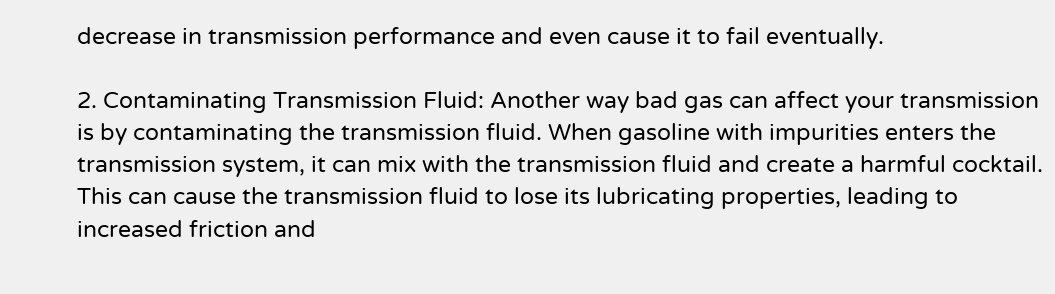decrease in transmission performance and even cause it to fail eventually.

2. Contaminating Transmission Fluid: Another way bad gas can affect your transmission is by contaminating the transmission fluid. When gasoline with impurities enters the transmission system, it can mix with the transmission fluid and create a harmful cocktail. This can cause the transmission fluid to lose its lubricating properties, leading to increased friction and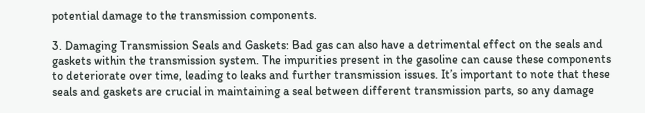potential damage to the transmission components.

3. Damaging Transmission Seals and Gaskets: Bad gas can also have a detrimental effect on the seals and gaskets within the transmission system. The impurities present in the gasoline can cause these components to deteriorate over time, leading to leaks and further transmission issues. It’s important to note that these seals and gaskets are crucial in maintaining a seal between different transmission parts, so any damage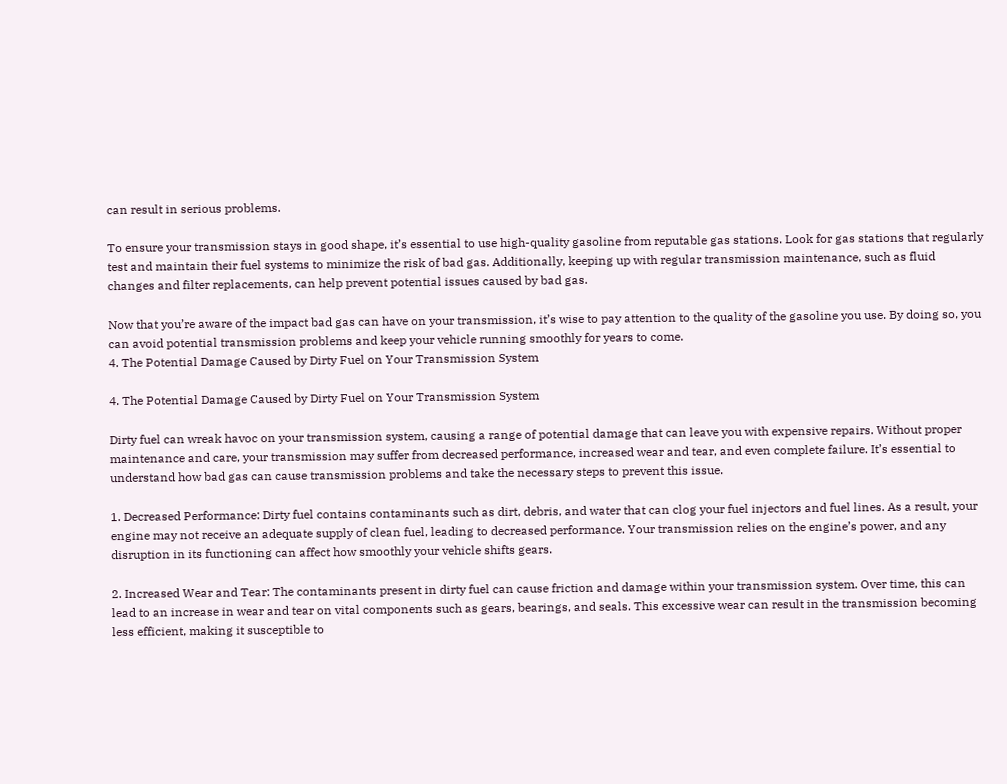can result in serious problems.

To ensure your transmission stays in good shape, it’s essential to use high-quality gasoline from reputable gas stations. Look for gas stations that regularly test and maintain their fuel systems to minimize the risk of bad gas. Additionally, keeping up with regular transmission maintenance, such as fluid changes and filter replacements, can help prevent potential issues caused by bad gas.

Now that you’re aware of the impact bad gas can have on your transmission, it’s wise to pay attention to the quality of the gasoline you use. By doing so, you can avoid potential transmission problems and keep your vehicle running smoothly for years to come.
4. The Potential Damage Caused by Dirty Fuel on Your Transmission System

4. The Potential Damage Caused by Dirty Fuel on Your Transmission System

Dirty fuel can wreak havoc on your transmission system, causing a range of potential damage that can leave you with expensive repairs. Without proper maintenance and care, your transmission may suffer from decreased performance, increased wear and tear, and even complete failure. It’s essential to understand how bad gas can cause transmission problems and take the necessary steps to prevent this issue.

1. Decreased Performance: Dirty fuel contains contaminants such as dirt, debris, and water that can clog your fuel injectors and fuel lines. As a result, your engine may not receive an adequate supply of clean fuel, leading to decreased performance. Your transmission relies on the engine’s power, and any disruption in its functioning can affect how smoothly your vehicle shifts gears.

2. Increased Wear and Tear: The contaminants present in dirty fuel can cause friction and damage within your transmission system. Over time, this can lead to an increase in wear and tear on vital components such as gears, bearings, and seals. This excessive wear can result in the transmission becoming less efficient, making it susceptible to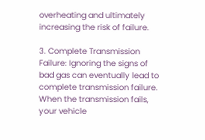overheating and ultimately increasing the risk of failure.

3. Complete Transmission Failure: Ignoring the signs of bad gas can eventually lead to complete transmission failure. When the transmission fails, your vehicle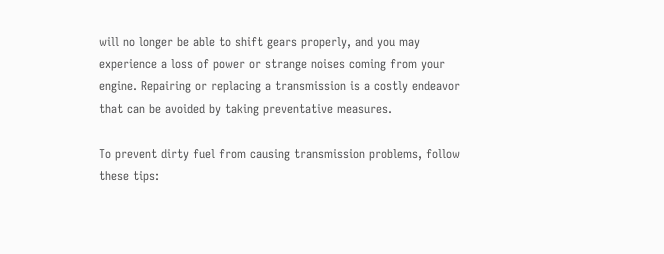will no longer be able to shift gears properly, and you may experience a loss of power or strange noises coming from your engine. Repairing or replacing a transmission is a costly endeavor that can be avoided by taking preventative measures.

To prevent dirty fuel from causing transmission problems, follow these tips: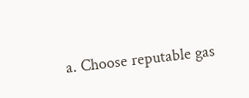a. Choose reputable gas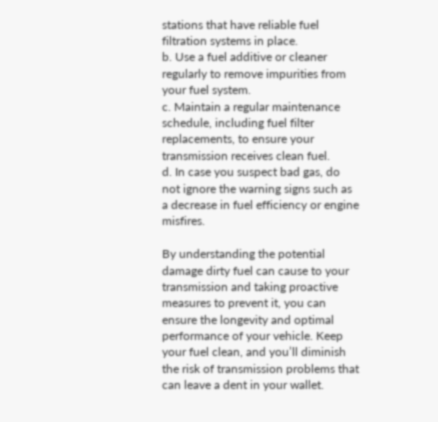stations that have reliable fuel filtration systems in place.
b. Use a fuel additive or cleaner regularly to remove impurities from your fuel system.
c. Maintain a regular maintenance schedule, including fuel filter replacements, to ensure your transmission receives clean fuel.
d. In case you suspect bad gas, do not ignore the warning signs such as a decrease in fuel efficiency or engine misfires.

By understanding the potential damage dirty fuel can cause to your transmission and taking proactive measures to prevent it, you can ensure the longevity and optimal performance of your vehicle. Keep your fuel clean, and you’ll diminish the risk of transmission problems that can leave a dent in your wallet.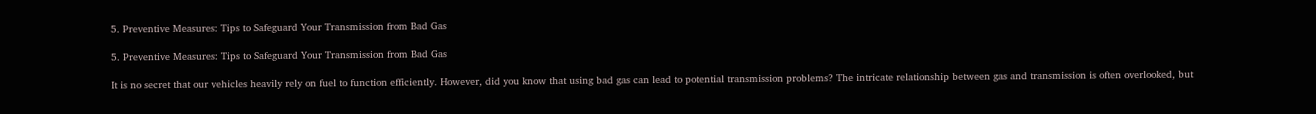5. Preventive Measures: Tips to Safeguard Your Transmission from Bad Gas

5. Preventive Measures: Tips to Safeguard Your Transmission from Bad Gas

It is no secret that our vehicles heavily rely on fuel to function efficiently. However, did you know that using bad gas can lead to potential transmission problems? The intricate relationship between gas and transmission is often overlooked, but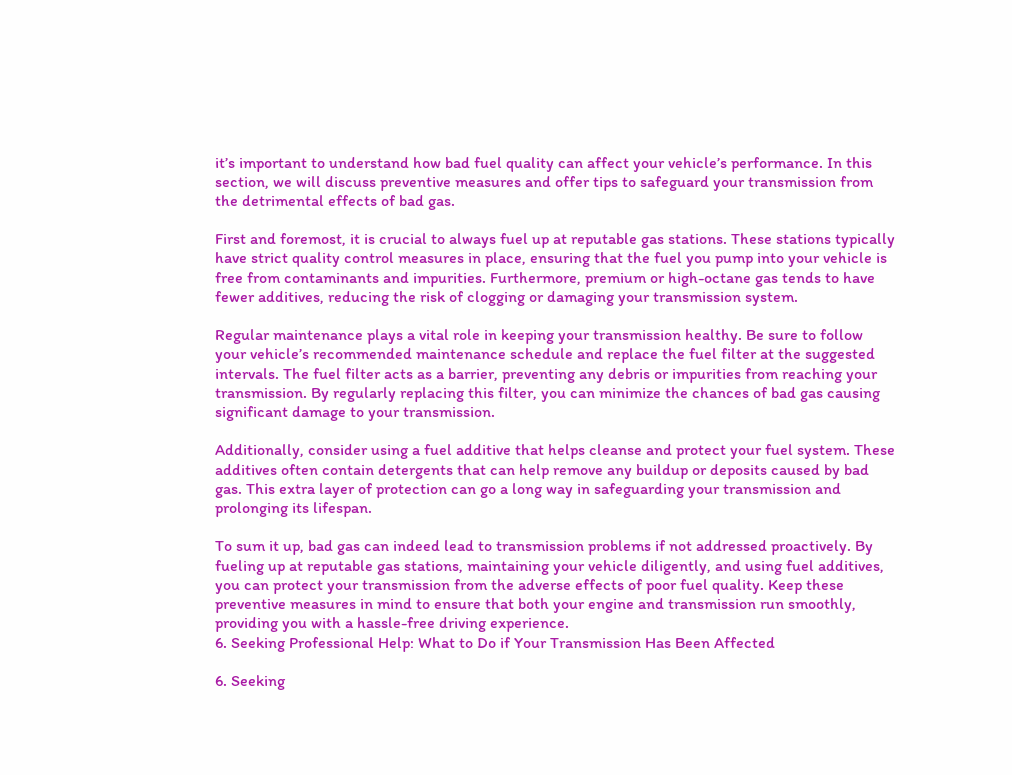it’s important to understand how bad fuel quality can affect your vehicle’s performance. In this section, we will discuss preventive measures and offer tips to safeguard your transmission from the detrimental effects of bad gas.

First and foremost, it is crucial to always fuel up at reputable gas stations. These stations typically have strict quality control measures in place, ensuring that the fuel you pump into your vehicle is free from contaminants and impurities. Furthermore, premium or high-octane gas tends to have fewer additives, reducing the risk of clogging or damaging your transmission system.

Regular maintenance plays a vital role in keeping your transmission healthy. Be sure to follow your vehicle’s recommended maintenance schedule and replace the fuel filter at the suggested intervals. The fuel filter acts as a barrier, preventing any debris or impurities from reaching your transmission. By regularly replacing this filter, you can minimize the chances of bad gas causing significant damage to your transmission.

Additionally, consider using a fuel additive that helps cleanse and protect your fuel system. These additives often contain detergents that can help remove any buildup or deposits caused by bad gas. This extra layer of protection can go a long way in safeguarding your transmission and prolonging its lifespan.

To sum it up, bad gas can indeed lead to transmission problems if not addressed proactively. By fueling up at reputable gas stations, maintaining your vehicle diligently, and using fuel additives, you can protect your transmission from the adverse effects of poor fuel quality. Keep these preventive measures in mind to ensure that both your engine and transmission run smoothly, providing you with a hassle-free driving experience.
6. Seeking Professional Help: What to Do if Your Transmission Has Been Affected

6. Seeking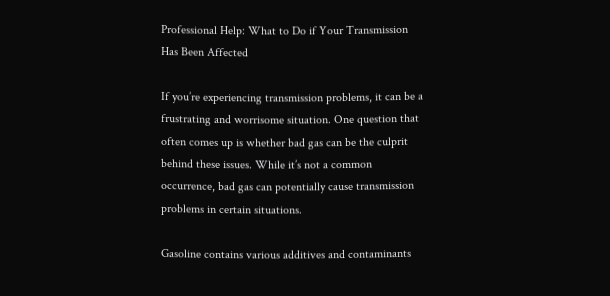Professional Help: What to Do if Your Transmission Has Been Affected

If you’re experiencing transmission problems, it can be a frustrating and worrisome situation. One question that often comes up is whether bad gas can be the culprit behind these issues. While it’s not a common occurrence, bad gas can potentially cause transmission problems in certain situations.

Gasoline contains various additives and contaminants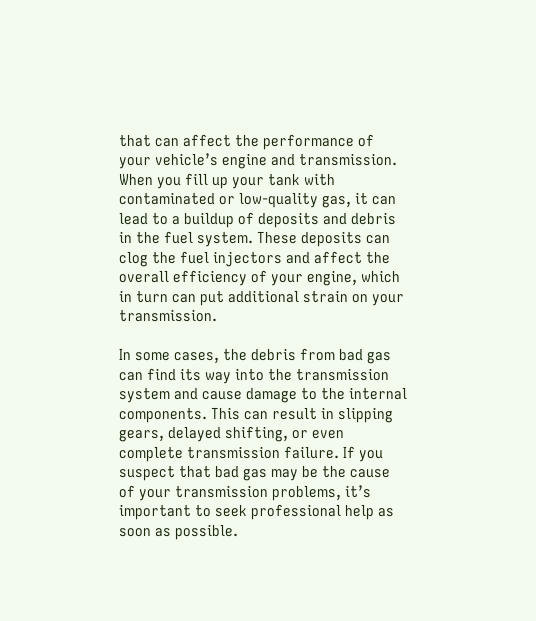that can affect the performance of your vehicle’s engine and transmission. When you fill up your tank with contaminated or low-quality gas, it can lead to a buildup of deposits and debris in the fuel system. These deposits can clog the fuel injectors and affect the overall efficiency of your engine, which in turn can put additional strain on your transmission.

In some cases, the debris from bad gas can find its way into the transmission system and cause damage to the internal components. This can result in slipping gears, delayed shifting, or even complete transmission failure. If you suspect that bad gas may be the cause of your transmission problems, it’s important to seek professional help as soon as possible.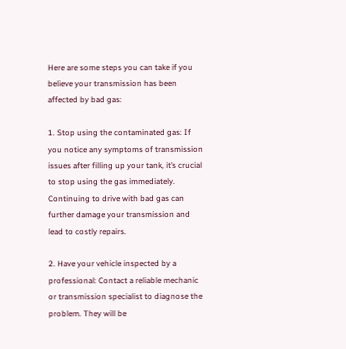Here are some steps you can take if you believe your transmission has been affected by bad gas:

1. Stop using the contaminated gas: If you notice any symptoms of transmission issues after filling up your tank, it’s crucial to stop using the gas immediately. Continuing to drive with bad gas can further damage your transmission and lead to costly repairs.

2. Have your vehicle inspected by a professional: Contact a reliable mechanic or transmission specialist to diagnose the problem. They will be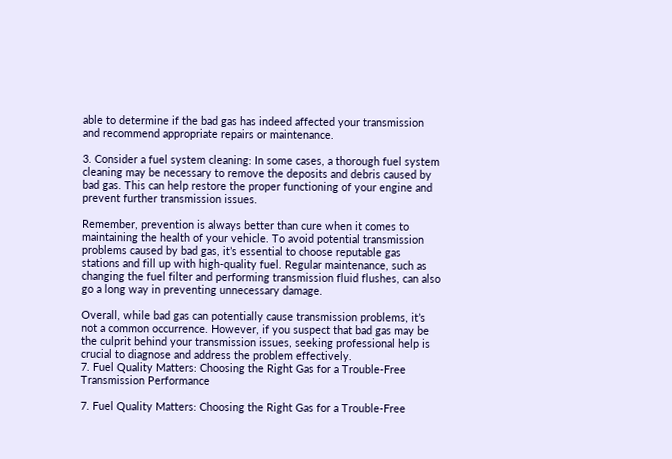able to determine if the bad gas has indeed affected your transmission and recommend appropriate repairs or maintenance.

3. Consider a fuel system cleaning: In some cases, a thorough fuel system cleaning may be necessary to remove the deposits and debris caused by bad gas. This can help restore the proper functioning of your engine and prevent further transmission issues.

Remember, prevention is always better than cure when it comes to maintaining the health of your vehicle. To avoid potential transmission problems caused by bad gas, it’s essential to choose reputable gas stations and fill up with high-quality fuel. Regular maintenance, such as changing the fuel filter and performing transmission fluid flushes, can also go a long way in preventing unnecessary damage.

Overall, while bad gas can potentially cause transmission problems, it’s not a common occurrence. However, if you suspect that bad gas may be the culprit behind your transmission issues, seeking professional help is crucial to diagnose and address the problem effectively.
7. Fuel Quality Matters: Choosing the Right Gas for a Trouble-Free Transmission Performance

7. Fuel Quality Matters: Choosing the Right Gas for a Trouble-Free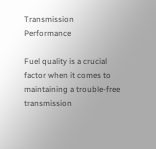Transmission Performance

Fuel quality is a crucial factor when it comes to maintaining a trouble-free transmission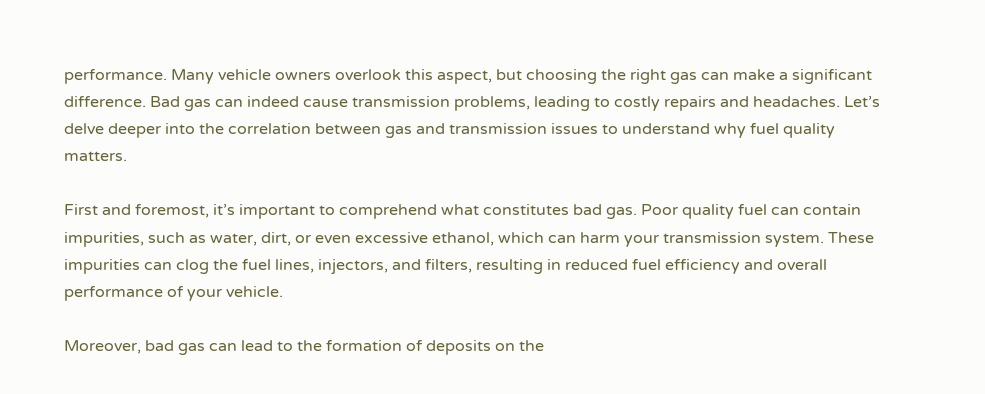performance. Many vehicle owners overlook this aspect, but choosing the right gas can make a significant difference. Bad gas can indeed cause transmission problems, leading to costly repairs and headaches. Let’s delve deeper into the correlation between gas and transmission issues to understand why fuel quality matters.

First and foremost, it’s important to comprehend what constitutes bad gas. Poor quality fuel can contain impurities, such as water, dirt, or even excessive ethanol, which can harm your transmission system. These impurities can clog the fuel lines, injectors, and filters, resulting in reduced fuel efficiency and overall performance of your vehicle.

Moreover, bad gas can lead to the formation of deposits on the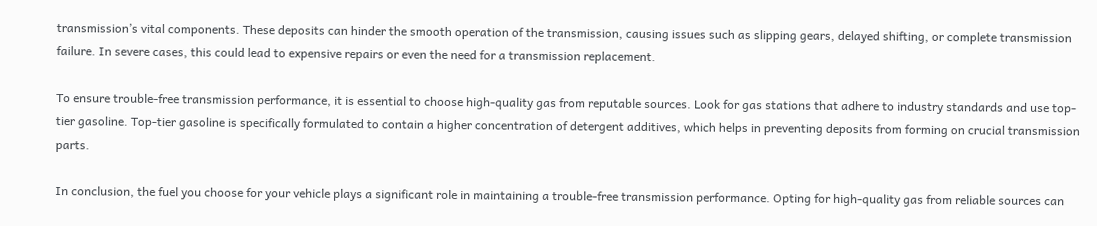transmission’s vital components. These deposits can hinder the smooth operation of the transmission, causing issues such as slipping gears, delayed shifting, or complete transmission failure. In severe cases, this could lead to expensive repairs or even the need for a transmission replacement.

To ensure trouble-free transmission performance, it is essential to choose high-quality gas from reputable sources. Look for gas stations that adhere to industry standards and use top-tier gasoline. Top-tier gasoline is specifically formulated to contain a higher concentration of detergent additives, which helps in preventing deposits from forming on crucial transmission parts.

In conclusion, the fuel you choose for your vehicle plays a significant role in maintaining a trouble-free transmission performance. Opting for high-quality gas from reliable sources can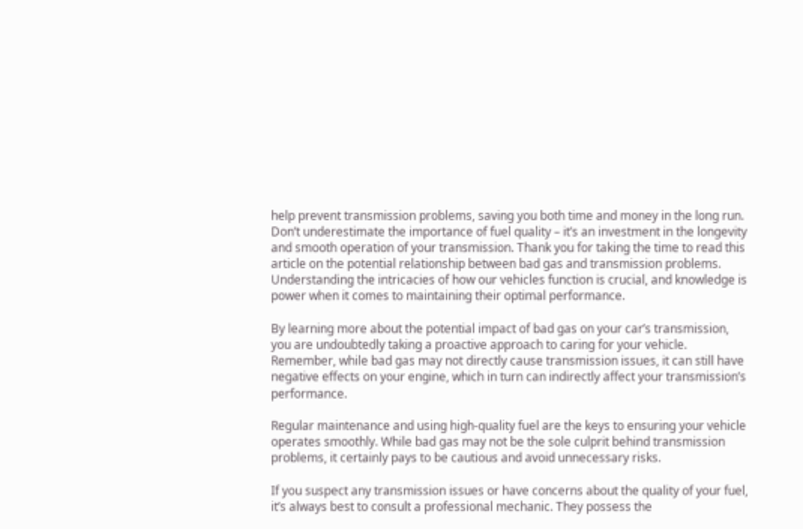help prevent transmission problems, saving you both time and money in the long run. Don’t underestimate the importance of fuel quality – it’s an investment in the longevity and smooth operation of your transmission. Thank you for taking the time to read this article on the potential relationship between bad gas and transmission problems. Understanding the intricacies of how our vehicles function is crucial, and knowledge is power when it comes to maintaining their optimal performance.

By learning more about the potential impact of bad gas on your car’s transmission, you are undoubtedly taking a proactive approach to caring for your vehicle. Remember, while bad gas may not directly cause transmission issues, it can still have negative effects on your engine, which in turn can indirectly affect your transmission’s performance.

Regular maintenance and using high-quality fuel are the keys to ensuring your vehicle operates smoothly. While bad gas may not be the sole culprit behind transmission problems, it certainly pays to be cautious and avoid unnecessary risks.

If you suspect any transmission issues or have concerns about the quality of your fuel, it’s always best to consult a professional mechanic. They possess the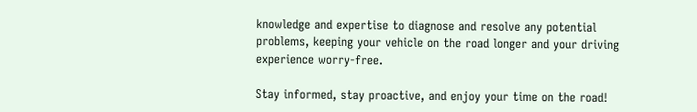knowledge and expertise to diagnose and resolve any potential problems, keeping your vehicle on the road longer and your driving experience worry-free.

Stay informed, stay proactive, and enjoy your time on the road!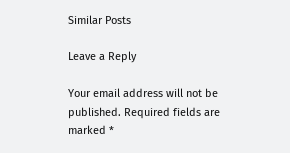Similar Posts

Leave a Reply

Your email address will not be published. Required fields are marked *